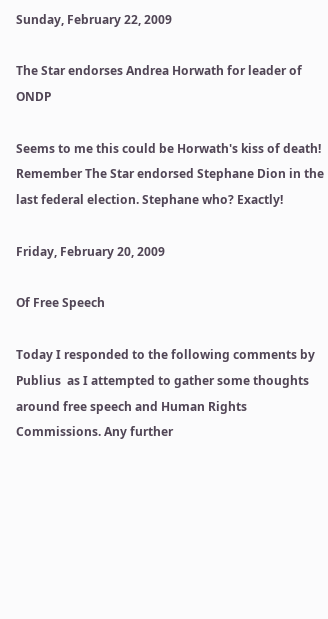Sunday, February 22, 2009

The Star endorses Andrea Horwath for leader of ONDP

Seems to me this could be Horwath's kiss of death! Remember The Star endorsed Stephane Dion in the last federal election. Stephane who? Exactly!

Friday, February 20, 2009

Of Free Speech

Today I responded to the following comments by Publius  as I attempted to gather some thoughts around free speech and Human Rights Commissions. Any further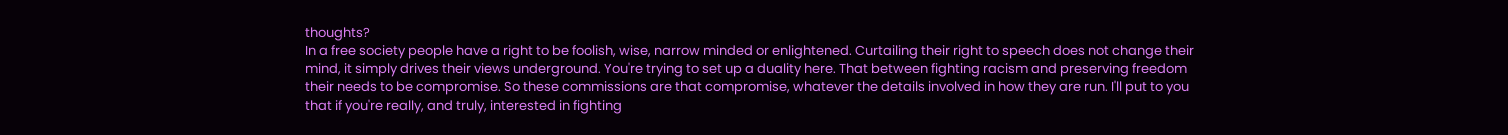thoughts?
In a free society people have a right to be foolish, wise, narrow minded or enlightened. Curtailing their right to speech does not change their mind, it simply drives their views underground. You're trying to set up a duality here. That between fighting racism and preserving freedom their needs to be compromise. So these commissions are that compromise, whatever the details involved in how they are run. I'll put to you that if you're really, and truly, interested in fighting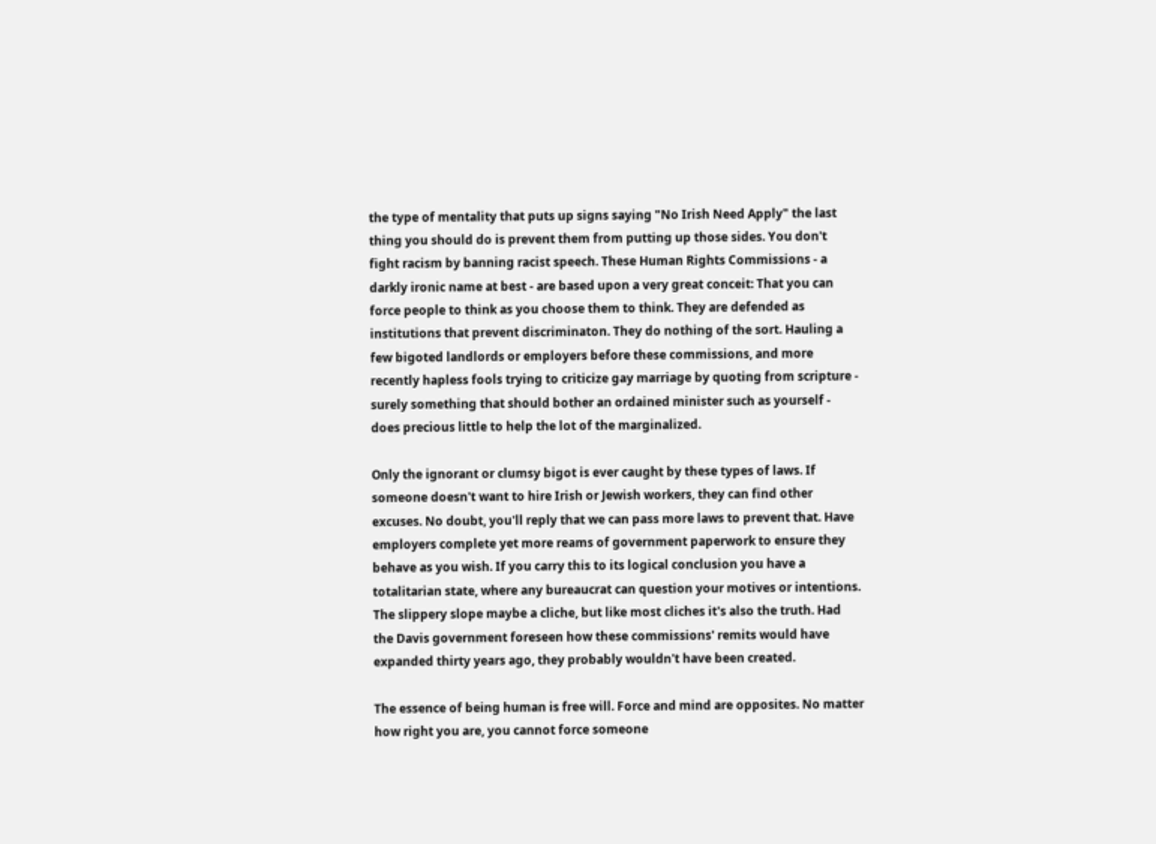the type of mentality that puts up signs saying "No Irish Need Apply" the last thing you should do is prevent them from putting up those sides. You don't fight racism by banning racist speech. These Human Rights Commissions - a darkly ironic name at best - are based upon a very great conceit: That you can force people to think as you choose them to think. They are defended as institutions that prevent discriminaton. They do nothing of the sort. Hauling a few bigoted landlords or employers before these commissions, and more recently hapless fools trying to criticize gay marriage by quoting from scripture - surely something that should bother an ordained minister such as yourself - does precious little to help the lot of the marginalized.

Only the ignorant or clumsy bigot is ever caught by these types of laws. If someone doesn't want to hire Irish or Jewish workers, they can find other excuses. No doubt, you'll reply that we can pass more laws to prevent that. Have employers complete yet more reams of government paperwork to ensure they behave as you wish. If you carry this to its logical conclusion you have a totalitarian state, where any bureaucrat can question your motives or intentions. The slippery slope maybe a cliche, but like most cliches it's also the truth. Had the Davis government foreseen how these commissions' remits would have expanded thirty years ago, they probably wouldn't have been created.

The essence of being human is free will. Force and mind are opposites. No matter how right you are, you cannot force someone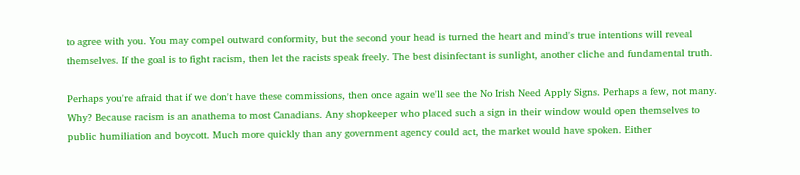to agree with you. You may compel outward conformity, but the second your head is turned the heart and mind's true intentions will reveal themselves. If the goal is to fight racism, then let the racists speak freely. The best disinfectant is sunlight, another cliche and fundamental truth.

Perhaps you're afraid that if we don't have these commissions, then once again we'll see the No Irish Need Apply Signs. Perhaps a few, not many. Why? Because racism is an anathema to most Canadians. Any shopkeeper who placed such a sign in their window would open themselves to public humiliation and boycott. Much more quickly than any government agency could act, the market would have spoken. Either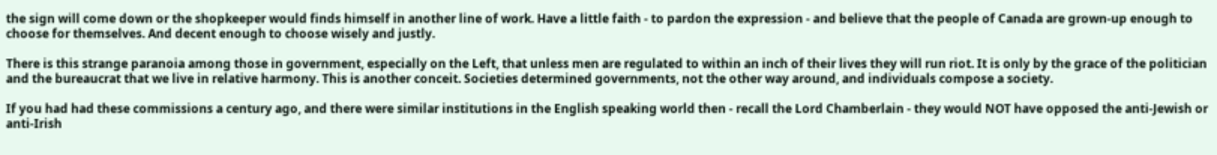the sign will come down or the shopkeeper would finds himself in another line of work. Have a little faith - to pardon the expression - and believe that the people of Canada are grown-up enough to choose for themselves. And decent enough to choose wisely and justly.

There is this strange paranoia among those in government, especially on the Left, that unless men are regulated to within an inch of their lives they will run riot. It is only by the grace of the politician and the bureaucrat that we live in relative harmony. This is another conceit. Societies determined governments, not the other way around, and individuals compose a society.

If you had had these commissions a century ago, and there were similar institutions in the English speaking world then - recall the Lord Chamberlain - they would NOT have opposed the anti-Jewish or anti-Irish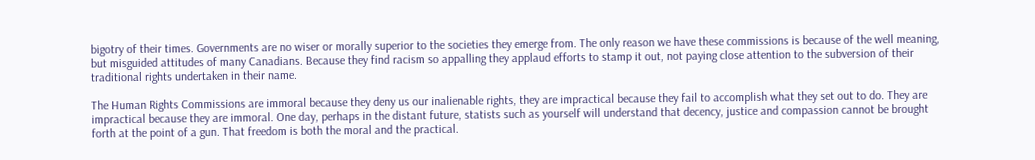bigotry of their times. Governments are no wiser or morally superior to the societies they emerge from. The only reason we have these commissions is because of the well meaning, but misguided attitudes of many Canadians. Because they find racism so appalling they applaud efforts to stamp it out, not paying close attention to the subversion of their traditional rights undertaken in their name.

The Human Rights Commissions are immoral because they deny us our inalienable rights, they are impractical because they fail to accomplish what they set out to do. They are impractical because they are immoral. One day, perhaps in the distant future, statists such as yourself will understand that decency, justice and compassion cannot be brought forth at the point of a gun. That freedom is both the moral and the practical.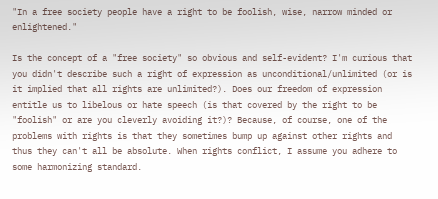"In a free society people have a right to be foolish, wise, narrow minded or enlightened."

Is the concept of a "free society" so obvious and self-evident? I'm curious that you didn't describe such a right of expression as unconditional/unlimited (or is it implied that all rights are unlimited?). Does our freedom of expression entitle us to libelous or hate speech (is that covered by the right to be "foolish" or are you cleverly avoiding it?)? Because, of course, one of the problems with rights is that they sometimes bump up against other rights and thus they can't all be absolute. When rights conflict, I assume you adhere to some harmonizing standard.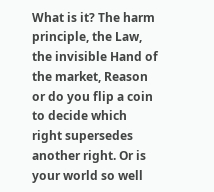What is it? The harm principle, the Law, the invisible Hand of the market, Reason or do you flip a coin to decide which right supersedes another right. Or is your world so well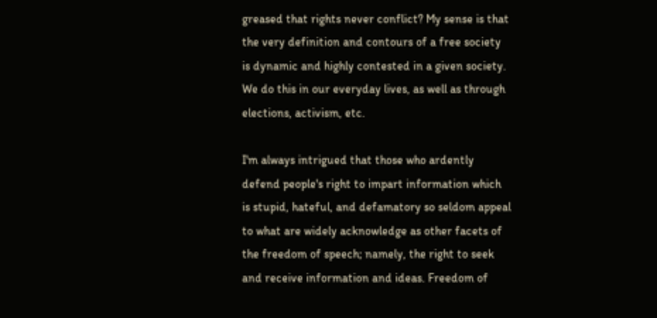greased that rights never conflict? My sense is that the very definition and contours of a free society is dynamic and highly contested in a given society. We do this in our everyday lives, as well as through elections, activism, etc.

I'm always intrigued that those who ardently defend people's right to impart information which is stupid, hateful, and defamatory so seldom appeal to what are widely acknowledge as other facets of the freedom of speech; namely, the right to seek and receive information and ideas. Freedom of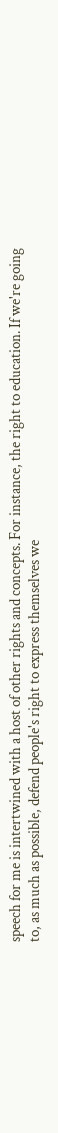speech for me is intertwined with a host of other rights and concepts. For instance, the right to education. If we're going to, as much as possible, defend people's right to express themselves we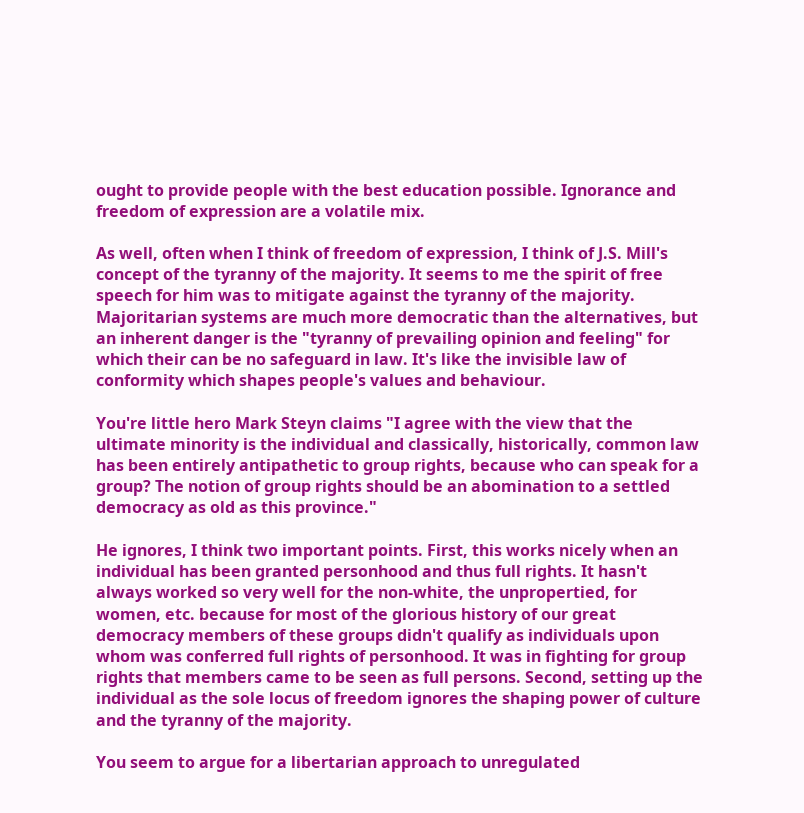ought to provide people with the best education possible. Ignorance and freedom of expression are a volatile mix.

As well, often when I think of freedom of expression, I think of J.S. Mill's concept of the tyranny of the majority. It seems to me the spirit of free speech for him was to mitigate against the tyranny of the majority. Majoritarian systems are much more democratic than the alternatives, but an inherent danger is the "tyranny of prevailing opinion and feeling" for which their can be no safeguard in law. It's like the invisible law of conformity which shapes people's values and behaviour.

You're little hero Mark Steyn claims "I agree with the view that the ultimate minority is the individual and classically, historically, common law has been entirely antipathetic to group rights, because who can speak for a group? The notion of group rights should be an abomination to a settled democracy as old as this province."

He ignores, I think two important points. First, this works nicely when an individual has been granted personhood and thus full rights. It hasn't always worked so very well for the non-white, the unpropertied, for women, etc. because for most of the glorious history of our great democracy members of these groups didn't qualify as individuals upon whom was conferred full rights of personhood. It was in fighting for group rights that members came to be seen as full persons. Second, setting up the individual as the sole locus of freedom ignores the shaping power of culture and the tyranny of the majority.

You seem to argue for a libertarian approach to unregulated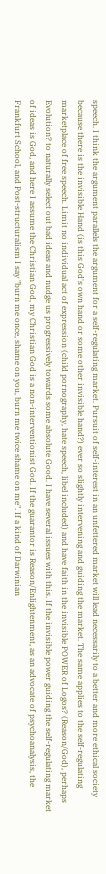speech. I think the argument parallels the argument for a self-regulating market. Pursuit of self-interest in an unfettered market will lead necessarily to a better and more ethical society because there is the invisible Hand (is this God's own hand or some other invisible hand?) ever so slightly intervening and guiding the market. The same applies to the self-regulating marketplace of free speech. Limit no individual act of expression (child pornography, hate speech, libel included) and have faith in the invisible POWER of Logos? (Reason/God), perhaps Evolution? to naturally select out bad ideas and nudge us progressively towards some absolute Good. I have several issues with this. If the invisible power guiding the self-regulating market of ideas is God, and here I assume the Christian God, my Christian God is a non-interventionist God. If the guarantor is Reason/Enlightenment, as an advocate of psychoanalysis, the Frankfurt School, and Post-structuralism I say "burn me once, shame on you, burn me twice shame on me". If a kind of Darwinian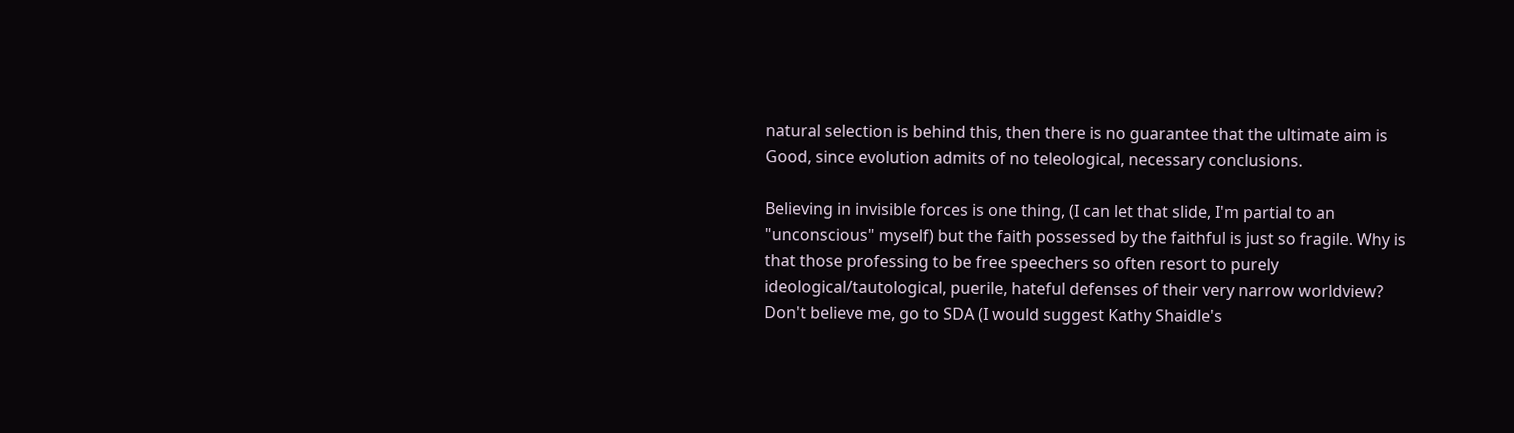natural selection is behind this, then there is no guarantee that the ultimate aim is Good, since evolution admits of no teleological, necessary conclusions.

Believing in invisible forces is one thing, (I can let that slide, I'm partial to an "unconscious" myself) but the faith possessed by the faithful is just so fragile. Why is that those professing to be free speechers so often resort to purely ideological/tautological, puerile, hateful defenses of their very narrow worldview? Don't believe me, go to SDA (I would suggest Kathy Shaidle's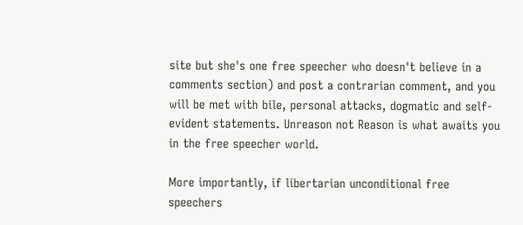site but she's one free speecher who doesn't believe in a comments section) and post a contrarian comment, and you will be met with bile, personal attacks, dogmatic and self-evident statements. Unreason not Reason is what awaits you in the free speecher world.

More importantly, if libertarian unconditional free speechers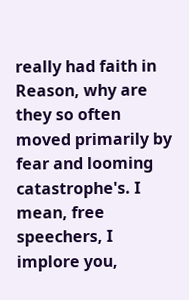really had faith in Reason, why are they so often moved primarily by fear and looming catastrophe's. I mean, free speechers, I implore you,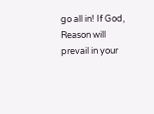go all in! If God, Reason will prevail in your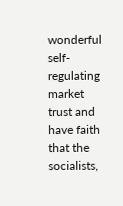wonderful self-regulating market trust and have faith that the socialists,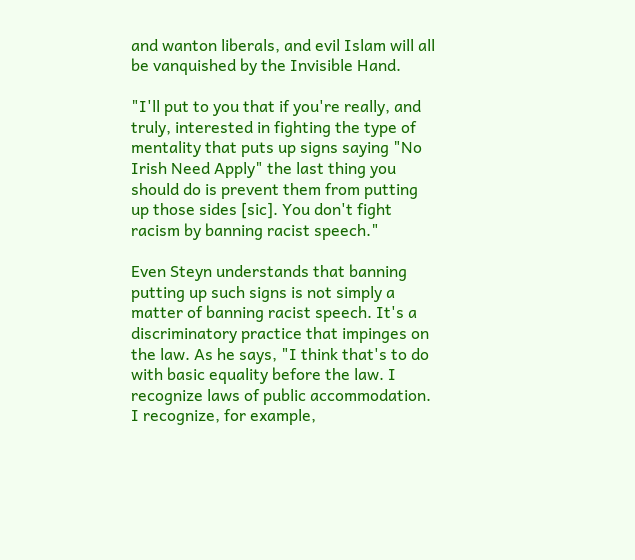and wanton liberals, and evil Islam will all be vanquished by the Invisible Hand.

"I'll put to you that if you're really, and truly, interested in fighting the type of mentality that puts up signs saying "No Irish Need Apply" the last thing you should do is prevent them from putting up those sides [sic]. You don't fight racism by banning racist speech."

Even Steyn understands that banning putting up such signs is not simply a matter of banning racist speech. It's a discriminatory practice that impinges on the law. As he says, "I think that's to do with basic equality before the law. I recognize laws of public accommodation. I recognize, for example,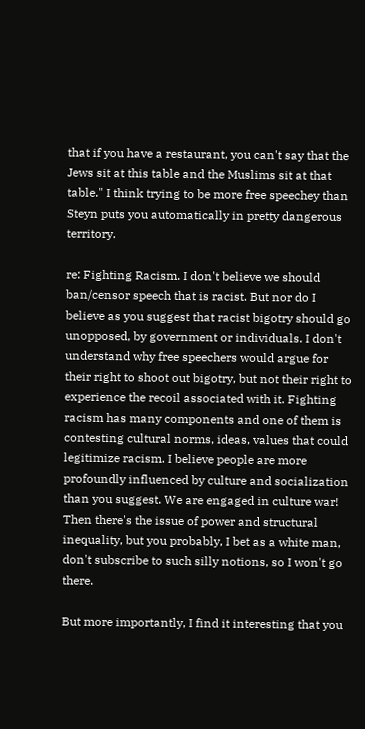that if you have a restaurant, you can't say that the Jews sit at this table and the Muslims sit at that table." I think trying to be more free speechey than Steyn puts you automatically in pretty dangerous territory.

re: Fighting Racism. I don't believe we should ban/censor speech that is racist. But nor do I believe as you suggest that racist bigotry should go unopposed, by government or individuals. I don't understand why free speechers would argue for their right to shoot out bigotry, but not their right to experience the recoil associated with it. Fighting racism has many components and one of them is contesting cultural norms, ideas, values that could legitimize racism. I believe people are more profoundly influenced by culture and socialization than you suggest. We are engaged in culture war! Then there's the issue of power and structural inequality, but you probably, I bet as a white man, don't subscribe to such silly notions, so I won't go there.

But more importantly, I find it interesting that you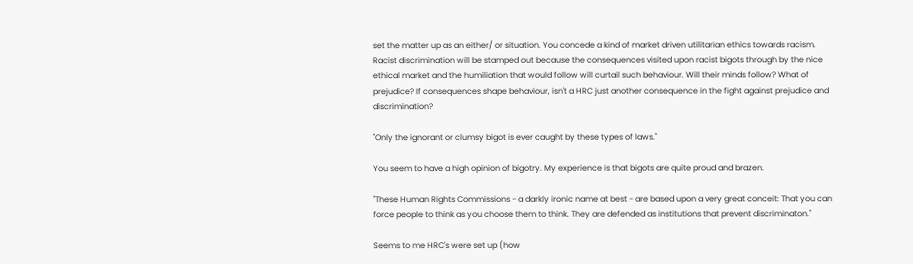set the matter up as an either/ or situation. You concede a kind of market driven utilitarian ethics towards racism. Racist discrimination will be stamped out because the consequences visited upon racist bigots through by the nice ethical market and the humiliation that would follow will curtail such behaviour. Will their minds follow? What of prejudice? If consequences shape behaviour, isn't a HRC just another consequence in the fight against prejudice and discrimination?

"Only the ignorant or clumsy bigot is ever caught by these types of laws."

You seem to have a high opinion of bigotry. My experience is that bigots are quite proud and brazen.

"These Human Rights Commissions - a darkly ironic name at best - are based upon a very great conceit: That you can force people to think as you choose them to think. They are defended as institutions that prevent discriminaton."

Seems to me HRC's were set up (how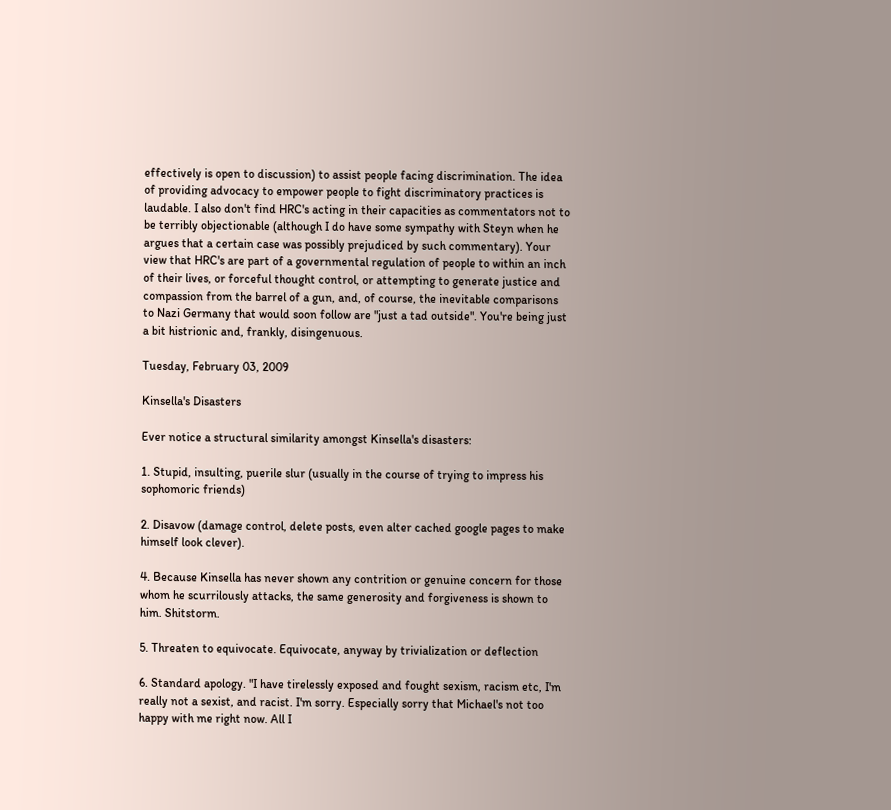effectively is open to discussion) to assist people facing discrimination. The idea of providing advocacy to empower people to fight discriminatory practices is laudable. I also don't find HRC's acting in their capacities as commentators not to be terribly objectionable (although I do have some sympathy with Steyn when he argues that a certain case was possibly prejudiced by such commentary). Your view that HRC's are part of a governmental regulation of people to within an inch of their lives, or forceful thought control, or attempting to generate justice and compassion from the barrel of a gun, and, of course, the inevitable comparisons to Nazi Germany that would soon follow are "just a tad outside". You're being just a bit histrionic and, frankly, disingenuous.

Tuesday, February 03, 2009

Kinsella's Disasters

Ever notice a structural similarity amongst Kinsella's disasters:

1. Stupid, insulting, puerile slur (usually in the course of trying to impress his sophomoric friends)

2. Disavow (damage control, delete posts, even alter cached google pages to make himself look clever).

4. Because Kinsella has never shown any contrition or genuine concern for those whom he scurrilously attacks, the same generosity and forgiveness is shown to him. Shitstorm.

5. Threaten to equivocate. Equivocate, anyway by trivialization or deflection

6. Standard apology. "I have tirelessly exposed and fought sexism, racism etc, I'm really not a sexist, and racist. I'm sorry. Especially sorry that Michael's not too happy with me right now. All I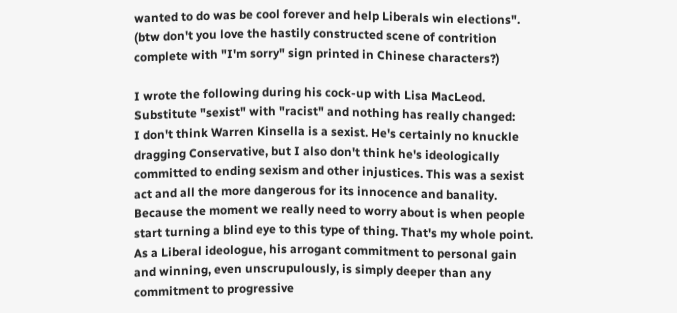wanted to do was be cool forever and help Liberals win elections". (btw don't you love the hastily constructed scene of contrition complete with "I'm sorry" sign printed in Chinese characters?)

I wrote the following during his cock-up with Lisa MacLeod. Substitute "sexist" with "racist" and nothing has really changed:
I don't think Warren Kinsella is a sexist. He's certainly no knuckle dragging Conservative, but I also don't think he's ideologically committed to ending sexism and other injustices. This was a sexist act and all the more dangerous for its innocence and banality. Because the moment we really need to worry about is when people start turning a blind eye to this type of thing. That's my whole point. As a Liberal ideologue, his arrogant commitment to personal gain and winning, even unscrupulously, is simply deeper than any commitment to progressive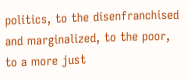politics, to the disenfranchised and marginalized, to the poor, to a more just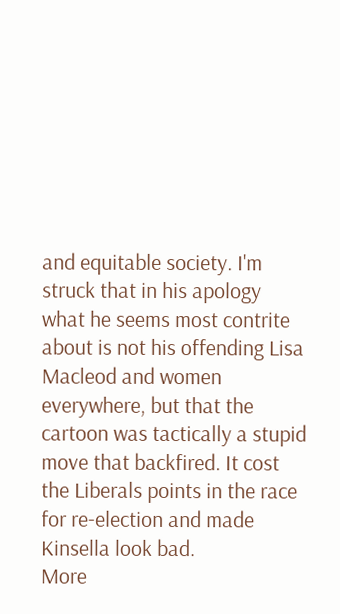and equitable society. I'm struck that in his apology what he seems most contrite about is not his offending Lisa Macleod and women everywhere, but that the cartoon was tactically a stupid move that backfired. It cost the Liberals points in the race for re-election and made Kinsella look bad.
More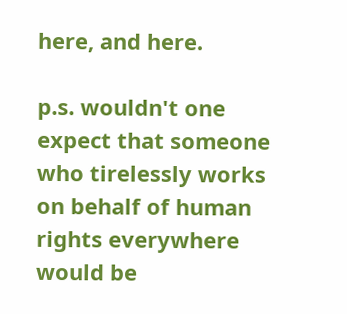here, and here.

p.s. wouldn't one expect that someone who tirelessly works on behalf of human rights everywhere would be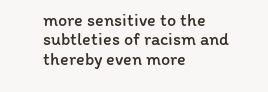more sensitive to the subtleties of racism and thereby even more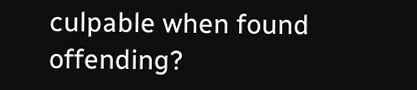culpable when found offending?